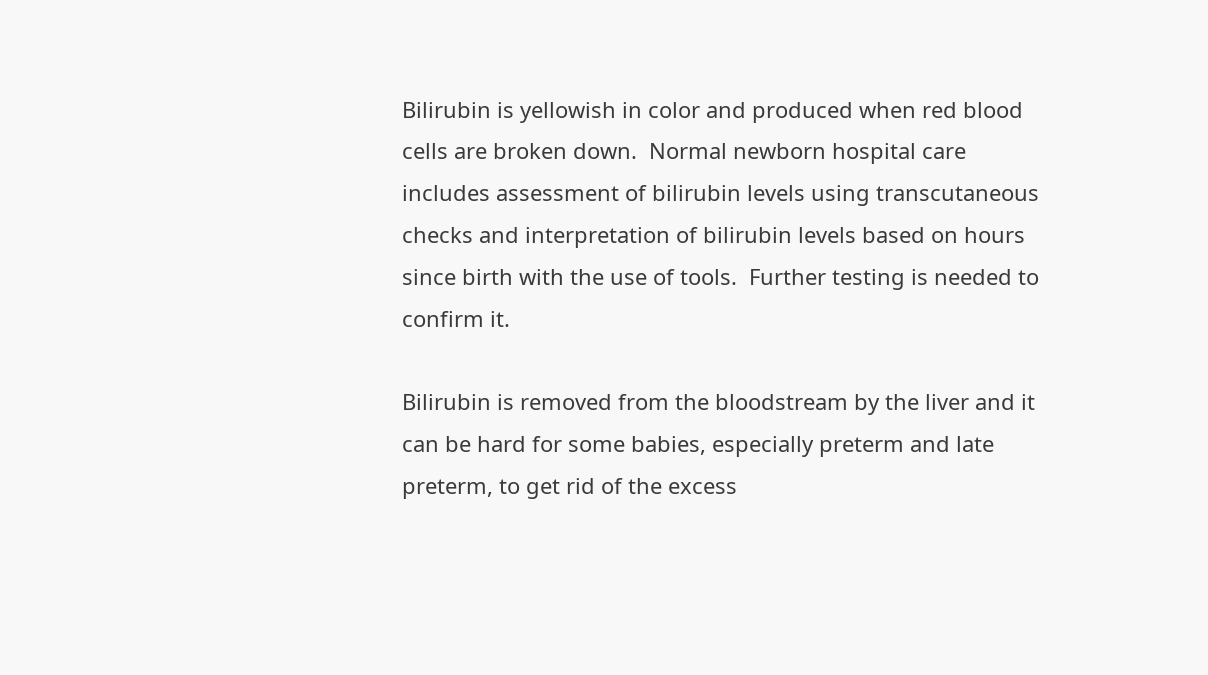Bilirubin is yellowish in color and produced when red blood cells are broken down.  Normal newborn hospital care includes assessment of bilirubin levels using transcutaneous checks and interpretation of bilirubin levels based on hours since birth with the use of tools.  Further testing is needed to confirm it.

Bilirubin is removed from the bloodstream by the liver and it can be hard for some babies, especially preterm and late preterm, to get rid of the excess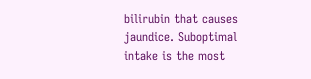bilirubin that causes jaundice. Suboptimal intake is the most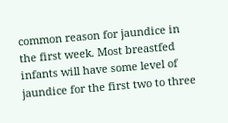common reason for jaundice in the first week. Most breastfed infants will have some level of jaundice for the first two to three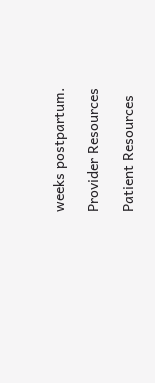weeks postpartum.

Provider Resources

Patient Resources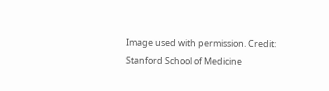Image used with permission. Credit: Stanford School of Medicine